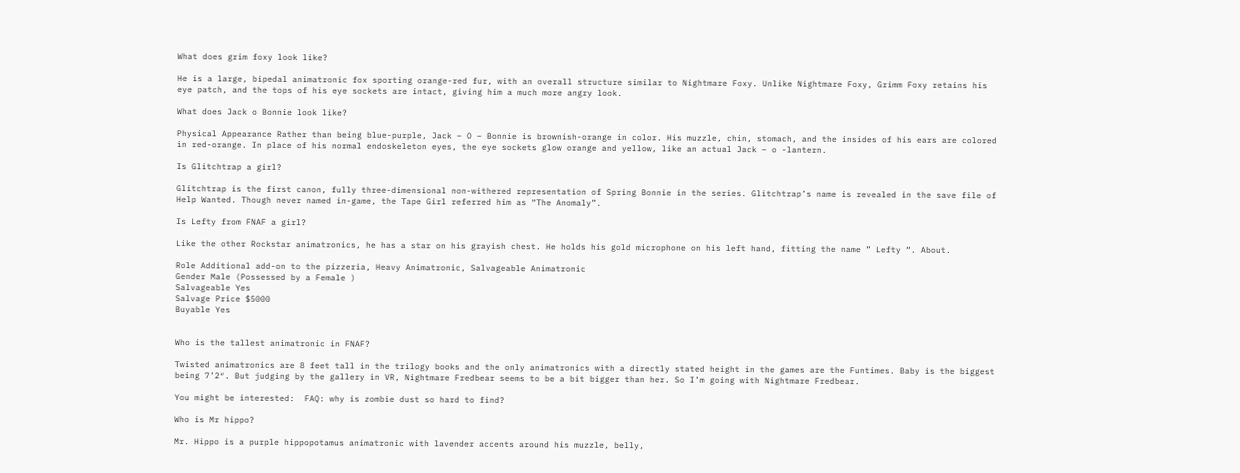What does grim foxy look like?

He is a large, bipedal animatronic fox sporting orange-red fur, with an overall structure similar to Nightmare Foxy. Unlike Nightmare Foxy, Grimm Foxy retains his eye patch, and the tops of his eye sockets are intact, giving him a much more angry look.

What does Jack o Bonnie look like?

Physical Appearance Rather than being blue-purple, Jack – O – Bonnie is brownish-orange in color. His muzzle, chin, stomach, and the insides of his ears are colored in red-orange. In place of his normal endoskeleton eyes, the eye sockets glow orange and yellow, like an actual Jack – o -lantern.

Is Glitchtrap a girl?

Glitchtrap is the first canon, fully three-dimensional non-withered representation of Spring Bonnie in the series. Glitchtrap’s name is revealed in the save file of Help Wanted. Though never named in-game, the Tape Girl referred him as “The Anomaly”.

Is Lefty from FNAF a girl?

Like the other Rockstar animatronics, he has a star on his grayish chest. He holds his gold microphone on his left hand, fitting the name ” Lefty “. About.

Role Additional add-on to the pizzeria, Heavy Animatronic, Salvageable Animatronic
Gender Male (Possessed by a Female )
Salvageable Yes
Salvage Price $5000
Buyable Yes


Who is the tallest animatronic in FNAF?

Twisted animatronics are 8 feet tall in the trilogy books and the only animatronics with a directly stated height in the games are the Funtimes. Baby is the biggest being 7’2″. But judging by the gallery in VR, Nightmare Fredbear seems to be a bit bigger than her. So I’m going with Nightmare Fredbear.

You might be interested:  FAQ: why is zombie dust so hard to find?

Who is Mr hippo?

Mr. Hippo is a purple hippopotamus animatronic with lavender accents around his muzzle, belly,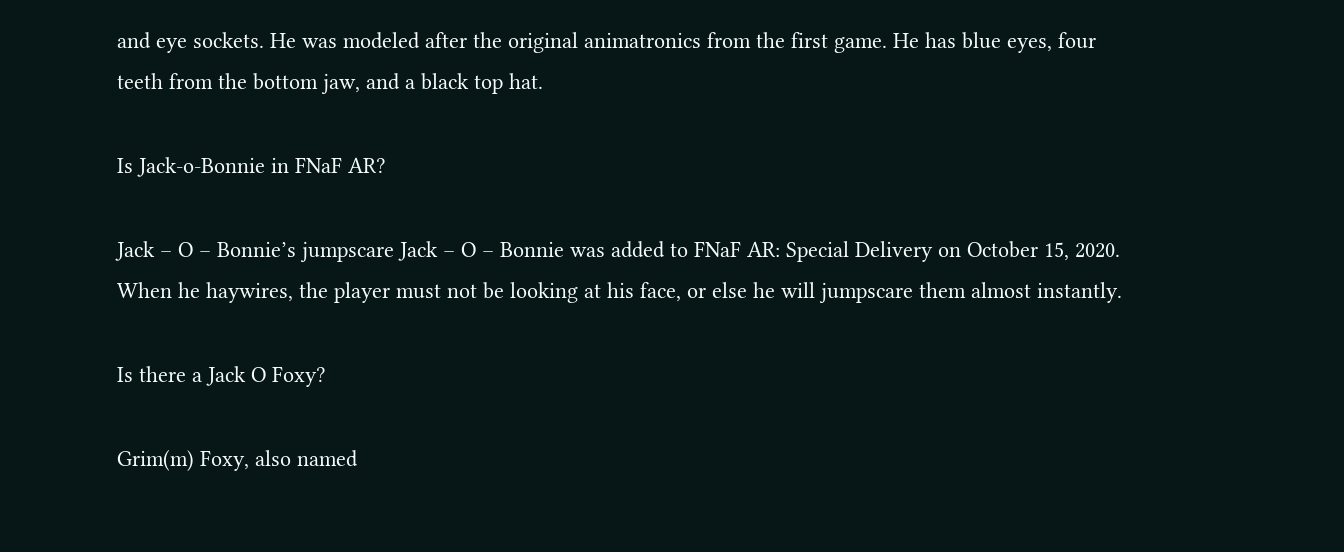and eye sockets. He was modeled after the original animatronics from the first game. He has blue eyes, four teeth from the bottom jaw, and a black top hat.

Is Jack-o-Bonnie in FNaF AR?

Jack – O – Bonnie’s jumpscare Jack – O – Bonnie was added to FNaF AR: Special Delivery on October 15, 2020. When he haywires, the player must not be looking at his face, or else he will jumpscare them almost instantly.

Is there a Jack O Foxy?

Grim(m) Foxy, also named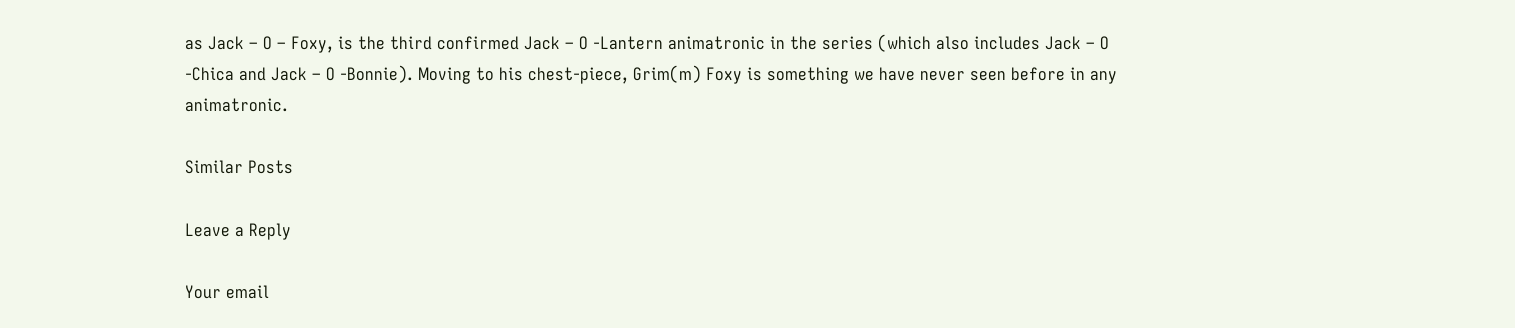as Jack – O – Foxy, is the third confirmed Jack – O -Lantern animatronic in the series (which also includes Jack – O -Chica and Jack – O -Bonnie). Moving to his chest-piece, Grim(m) Foxy is something we have never seen before in any animatronic.

Similar Posts

Leave a Reply

Your email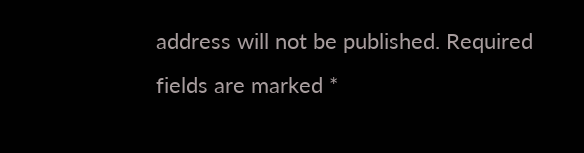address will not be published. Required fields are marked *